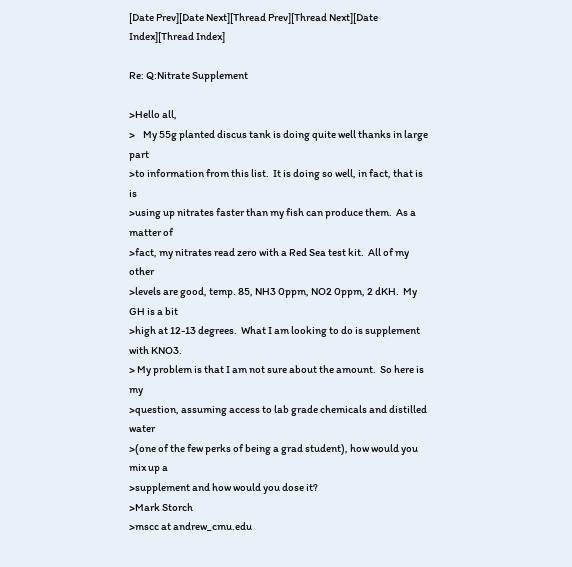[Date Prev][Date Next][Thread Prev][Thread Next][Date Index][Thread Index]

Re: Q:Nitrate Supplement

>Hello all,
>    My 55g planted discus tank is doing quite well thanks in large part
>to information from this list.  It is doing so well, in fact, that is is
>using up nitrates faster than my fish can produce them.  As a matter of
>fact, my nitrates read zero with a Red Sea test kit.  All of my other
>levels are good, temp. 85, NH3 0ppm, NO2 0ppm, 2 dKH.  My GH is a bit
>high at 12-13 degrees.  What I am looking to do is supplement with KNO3.
> My problem is that I am not sure about the amount.  So here is my
>question, assuming access to lab grade chemicals and distilled water
>(one of the few perks of being a grad student), how would you mix up a
>supplement and how would you dose it?
>Mark Storch
>mscc at andrew_cmu.edu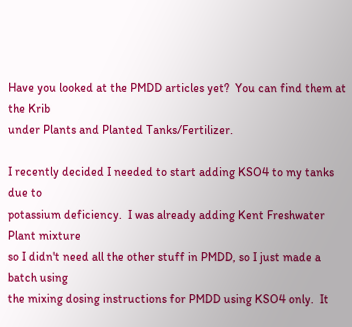Have you looked at the PMDD articles yet?  You can find them at the Krib
under Plants and Planted Tanks/Fertilizer.

I recently decided I needed to start adding KSO4 to my tanks due to
potassium deficiency.  I was already adding Kent Freshwater Plant mixture
so I didn't need all the other stuff in PMDD, so I just made a batch using
the mixing dosing instructions for PMDD using KSO4 only.  It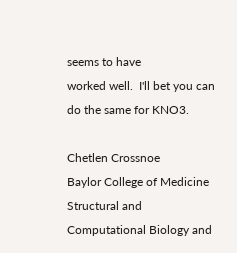seems to have
worked well.  I'll bet you can do the same for KNO3.

Chetlen Crossnoe
Baylor College of Medicine
Structural and Computational Biology and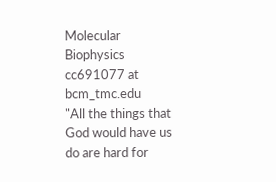Molecular Biophysics
cc691077 at bcm_tmc.edu
"All the things that God would have us do are hard for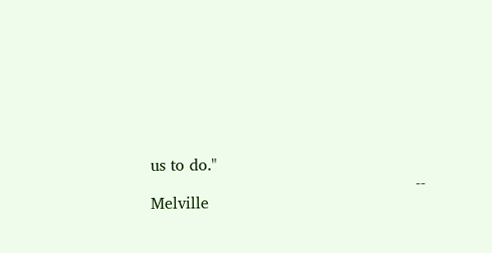us to do."
                                                     -- Melville